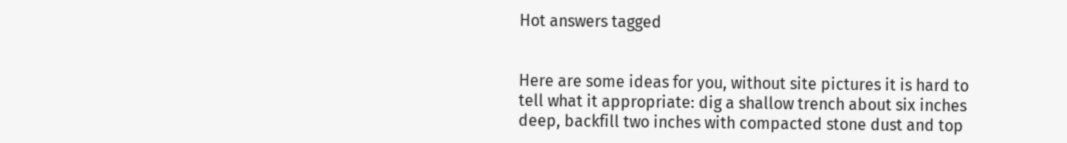Hot answers tagged


Here are some ideas for you, without site pictures it is hard to tell what it appropriate: dig a shallow trench about six inches deep, backfill two inches with compacted stone dust and top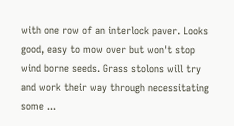with one row of an interlock paver. Looks good, easy to mow over but won't stop wind borne seeds. Grass stolons will try and work their way through necessitating some ...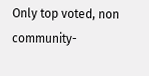Only top voted, non community-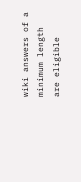wiki answers of a minimum length are eligible